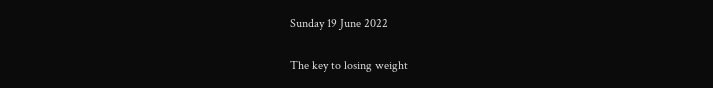Sunday 19 June 2022

The key to losing weight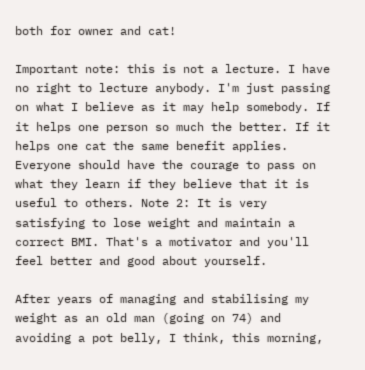both for owner and cat!

Important note: this is not a lecture. I have no right to lecture anybody. I'm just passing on what I believe as it may help somebody. If it helps one person so much the better. If it helps one cat the same benefit applies. Everyone should have the courage to pass on what they learn if they believe that it is useful to others. Note 2: It is very satisfying to lose weight and maintain a correct BMI. That's a motivator and you'll feel better and good about yourself.

After years of managing and stabilising my weight as an old man (going on 74) and avoiding a pot belly, I think, this morning,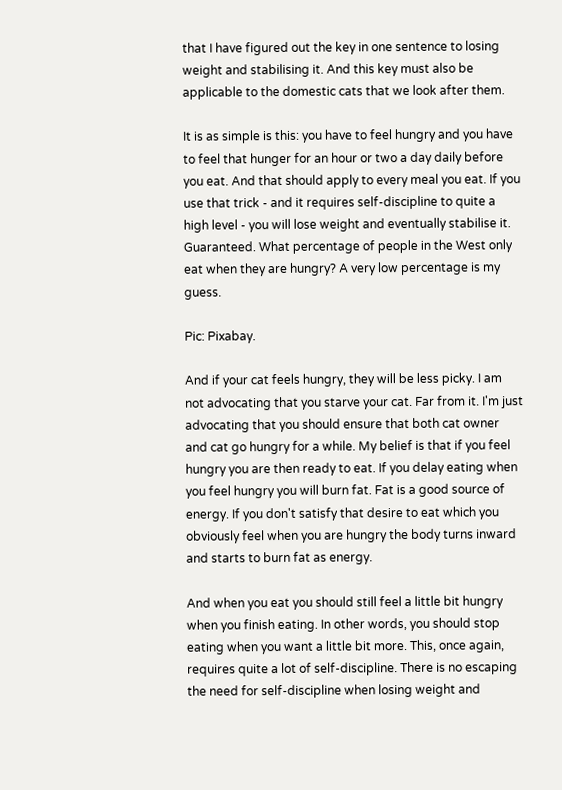that I have figured out the key in one sentence to losing weight and stabilising it. And this key must also be applicable to the domestic cats that we look after them.

It is as simple is this: you have to feel hungry and you have to feel that hunger for an hour or two a day daily before you eat. And that should apply to every meal you eat. If you use that trick - and it requires self-discipline to quite a high level - you will lose weight and eventually stabilise it. Guaranteed. What percentage of people in the West only eat when they are hungry? A very low percentage is my guess.

Pic: Pixabay.

And if your cat feels hungry, they will be less picky. I am not advocating that you starve your cat. Far from it. I'm just advocating that you should ensure that both cat owner and cat go hungry for a while. My belief is that if you feel hungry you are then ready to eat. If you delay eating when you feel hungry you will burn fat. Fat is a good source of energy. If you don't satisfy that desire to eat which you obviously feel when you are hungry the body turns inward and starts to burn fat as energy.

And when you eat you should still feel a little bit hungry when you finish eating. In other words, you should stop eating when you want a little bit more. This, once again, requires quite a lot of self-discipline. There is no escaping the need for self-discipline when losing weight and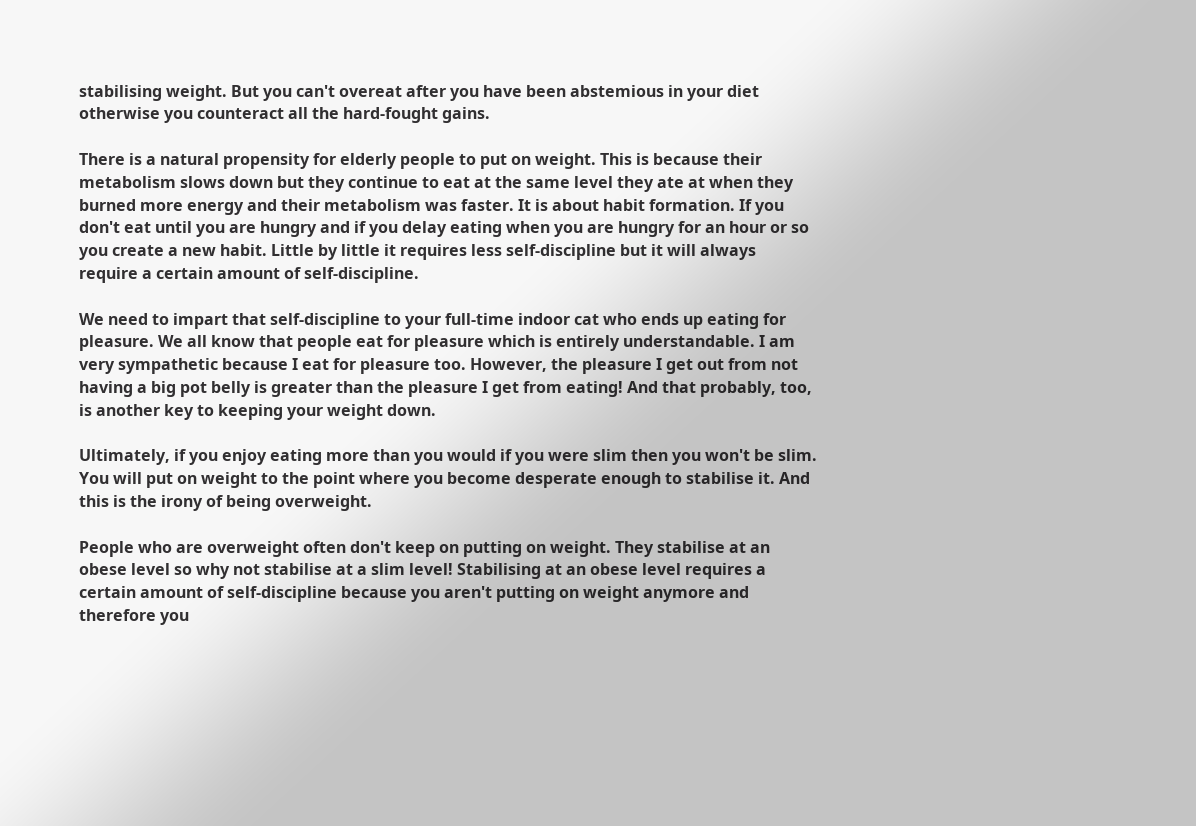stabilising weight. But you can't overeat after you have been abstemious in your diet otherwise you counteract all the hard-fought gains.

There is a natural propensity for elderly people to put on weight. This is because their metabolism slows down but they continue to eat at the same level they ate at when they burned more energy and their metabolism was faster. It is about habit formation. If you don't eat until you are hungry and if you delay eating when you are hungry for an hour or so you create a new habit. Little by little it requires less self-discipline but it will always require a certain amount of self-discipline.

We need to impart that self-discipline to your full-time indoor cat who ends up eating for pleasure. We all know that people eat for pleasure which is entirely understandable. I am very sympathetic because I eat for pleasure too. However, the pleasure I get out from not having a big pot belly is greater than the pleasure I get from eating! And that probably, too, is another key to keeping your weight down.

Ultimately, if you enjoy eating more than you would if you were slim then you won't be slim. You will put on weight to the point where you become desperate enough to stabilise it. And this is the irony of being overweight.

People who are overweight often don't keep on putting on weight. They stabilise at an obese level so why not stabilise at a slim level! Stabilising at an obese level requires a certain amount of self-discipline because you aren't putting on weight anymore and therefore you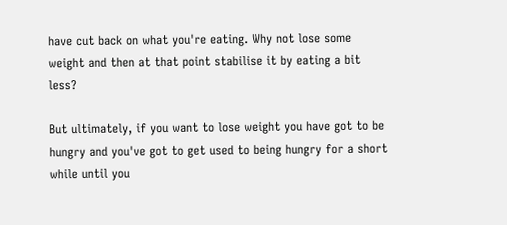have cut back on what you're eating. Why not lose some weight and then at that point stabilise it by eating a bit less?

But ultimately, if you want to lose weight you have got to be hungry and you've got to get used to being hungry for a short while until you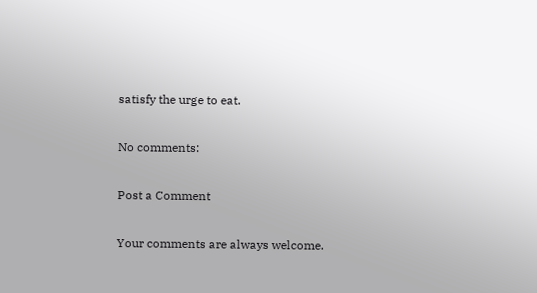satisfy the urge to eat.

No comments:

Post a Comment

Your comments are always welcome.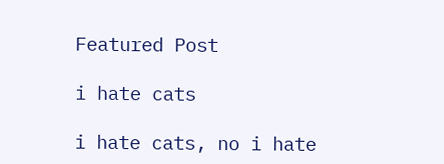Featured Post

i hate cats

i hate cats, no i hate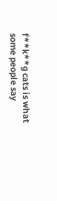f**k**g cats is what some people say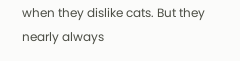when they dislike cats. But they nearly always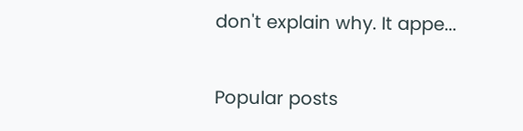don't explain why. It appe...

Popular posts